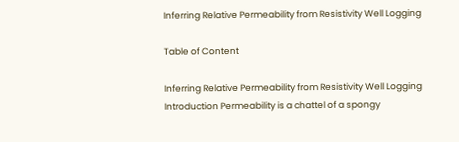Inferring Relative Permeability from Resistivity Well Logging

Table of Content

Inferring Relative Permeability from Resistivity Well Logging Introduction Permeability is a chattel of a spongy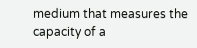medium that measures the capacity of a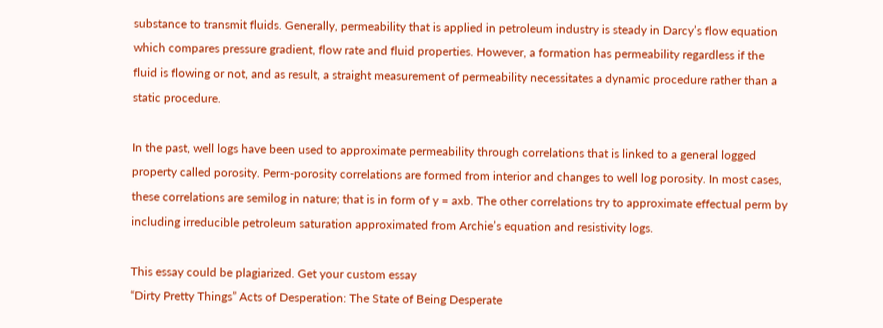substance to transmit fluids. Generally, permeability that is applied in petroleum industry is steady in Darcy’s flow equation which compares pressure gradient, flow rate and fluid properties. However, a formation has permeability regardless if the fluid is flowing or not, and as result, a straight measurement of permeability necessitates a dynamic procedure rather than a static procedure.

In the past, well logs have been used to approximate permeability through correlations that is linked to a general logged property called porosity. Perm-porosity correlations are formed from interior and changes to well log porosity. In most cases, these correlations are semilog in nature; that is in form of y = axb. The other correlations try to approximate effectual perm by including irreducible petroleum saturation approximated from Archie’s equation and resistivity logs.

This essay could be plagiarized. Get your custom essay
“Dirty Pretty Things” Acts of Desperation: The State of Being Desperate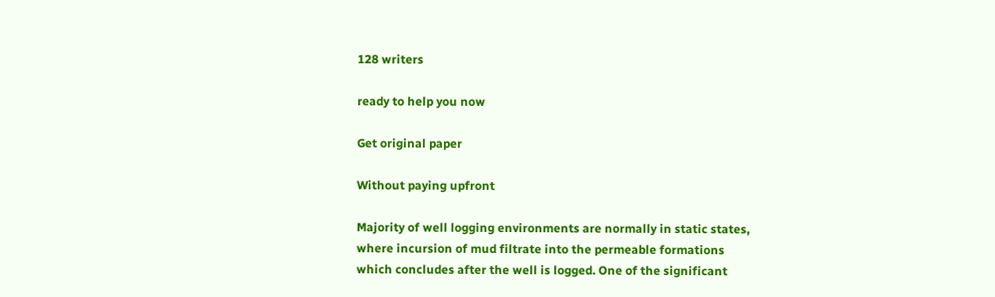128 writers

ready to help you now

Get original paper

Without paying upfront

Majority of well logging environments are normally in static states, where incursion of mud filtrate into the permeable formations which concludes after the well is logged. One of the significant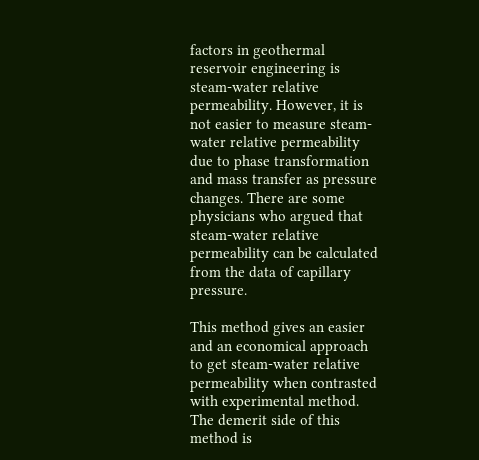factors in geothermal reservoir engineering is steam-water relative permeability. However, it is not easier to measure steam-water relative permeability due to phase transformation and mass transfer as pressure changes. There are some physicians who argued that steam-water relative permeability can be calculated from the data of capillary pressure.

This method gives an easier and an economical approach to get steam-water relative permeability when contrasted with experimental method. The demerit side of this method is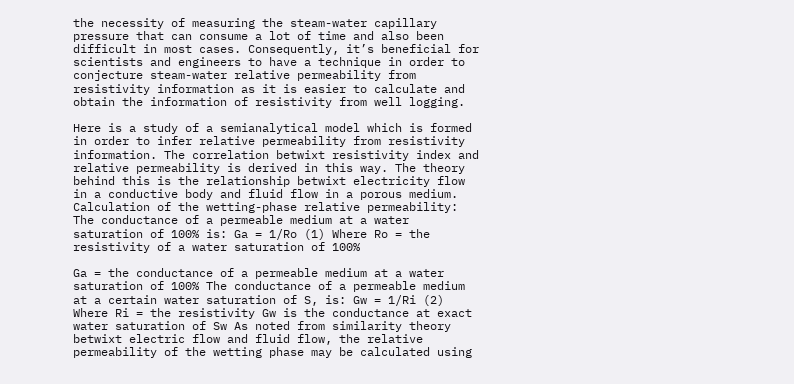the necessity of measuring the steam-water capillary pressure that can consume a lot of time and also been difficult in most cases. Consequently, it’s beneficial for scientists and engineers to have a technique in order to conjecture steam-water relative permeability from resistivity information as it is easier to calculate and obtain the information of resistivity from well logging.

Here is a study of a semianalytical model which is formed in order to infer relative permeability from resistivity information. The correlation betwixt resistivity index and relative permeability is derived in this way. The theory behind this is the relationship betwixt electricity flow in a conductive body and fluid flow in a porous medium. Calculation of the wetting-phase relative permeability: The conductance of a permeable medium at a water saturation of 100% is: Ga = 1/Ro (1) Where Ro = the resistivity of a water saturation of 100%

Ga = the conductance of a permeable medium at a water saturation of 100% The conductance of a permeable medium at a certain water saturation of S, is: Gw = 1/Ri (2) Where Ri = the resistivity Gw is the conductance at exact water saturation of Sw As noted from similarity theory betwixt electric flow and fluid flow, the relative permeability of the wetting phase may be calculated using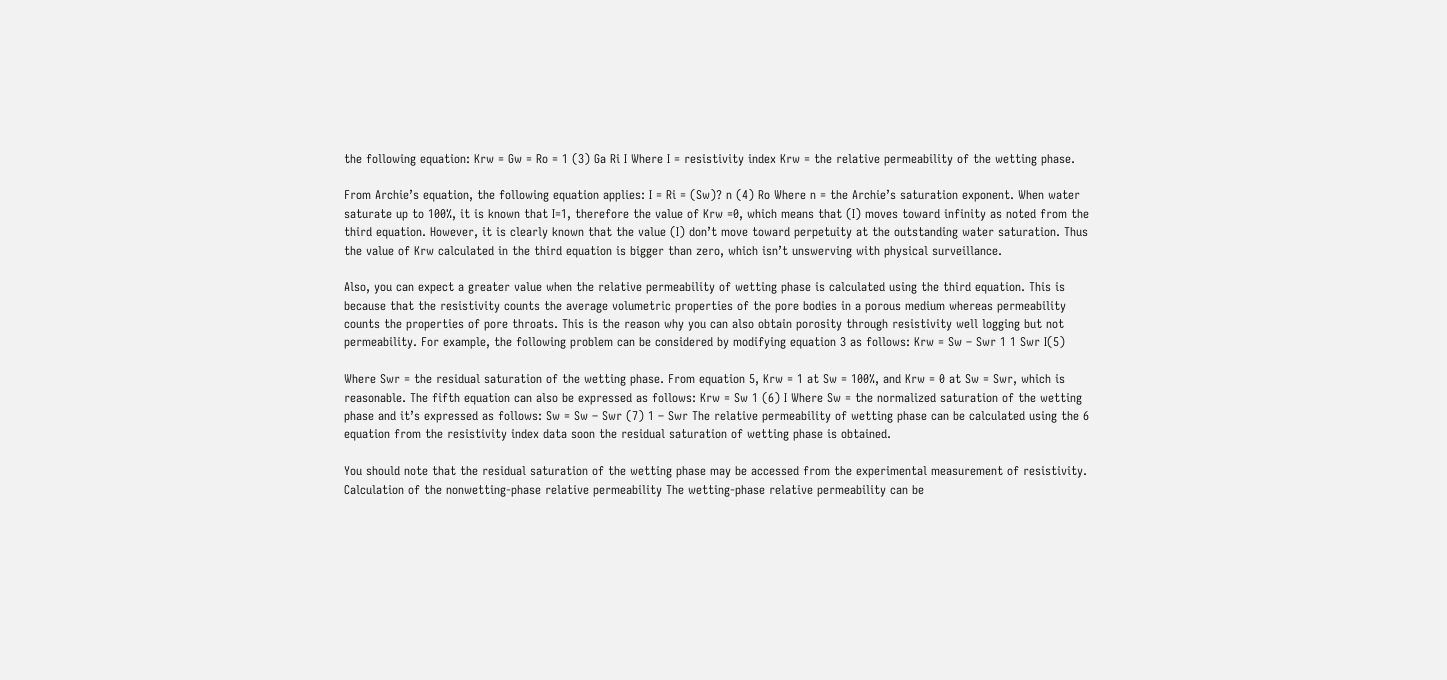the following equation: Krw = Gw = Ro = 1 (3) Ga Ri I Where I = resistivity index Krw = the relative permeability of the wetting phase.

From Archie’s equation, the following equation applies: I = Ri = (Sw)? n (4) Ro Where n = the Archie’s saturation exponent. When water saturate up to 100%, it is known that I=1, therefore the value of Krw =0, which means that (I) moves toward infinity as noted from the third equation. However, it is clearly known that the value (I) don’t move toward perpetuity at the outstanding water saturation. Thus the value of Krw calculated in the third equation is bigger than zero, which isn’t unswerving with physical surveillance.

Also, you can expect a greater value when the relative permeability of wetting phase is calculated using the third equation. This is because that the resistivity counts the average volumetric properties of the pore bodies in a porous medium whereas permeability counts the properties of pore throats. This is the reason why you can also obtain porosity through resistivity well logging but not permeability. For example, the following problem can be considered by modifying equation 3 as follows: Krw = Sw – Swr 1 1 Swr I(5)

Where Swr = the residual saturation of the wetting phase. From equation 5, Krw = 1 at Sw = 100%, and Krw = 0 at Sw = Swr, which is reasonable. The fifth equation can also be expressed as follows: Krw = Sw 1 (6) I Where Sw = the normalized saturation of the wetting phase and it’s expressed as follows: Sw = Sw – Swr (7) 1 – Swr The relative permeability of wetting phase can be calculated using the 6 equation from the resistivity index data soon the residual saturation of wetting phase is obtained.

You should note that the residual saturation of the wetting phase may be accessed from the experimental measurement of resistivity. Calculation of the nonwetting-phase relative permeability The wetting-phase relative permeability can be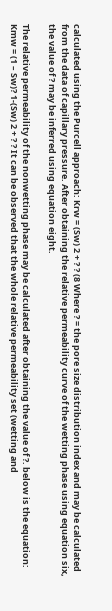calculated using the Purcell approach: Krw = (Sw) 2 + ? ? (8 Where ? = the pore size distribution index and may be calculated from the data of capillary pressure. After obtaining the relative permeability curve of the wetting phase using equation six, the value of ? may be inferred using equation eight.

The relative permeability of the nonwetting phase may be calculated after obtaining the value of ?. below is the equation: Kmw = (1 – Sw)? 1-(Sw) 2 + ? ? It can be observed that the whole relative permeability set (wetting and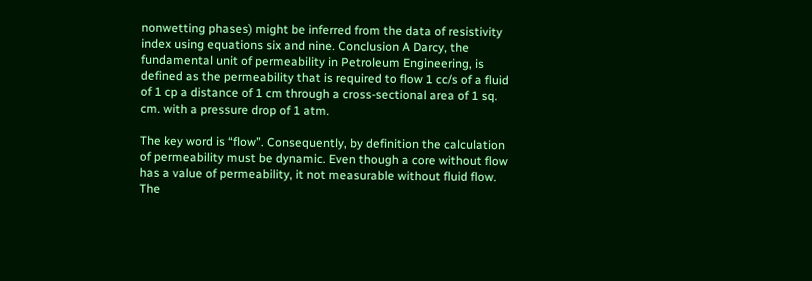nonwetting phases) might be inferred from the data of resistivity index using equations six and nine. Conclusion A Darcy, the fundamental unit of permeability in Petroleum Engineering, is defined as the permeability that is required to flow 1 cc/s of a fluid of 1 cp a distance of 1 cm through a cross-sectional area of 1 sq. cm. with a pressure drop of 1 atm.

The key word is “flow”. Consequently, by definition the calculation of permeability must be dynamic. Even though a core without flow has a value of permeability, it not measurable without fluid flow. The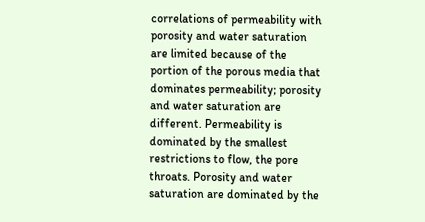correlations of permeability with porosity and water saturation are limited because of the portion of the porous media that dominates permeability; porosity and water saturation are different. Permeability is dominated by the smallest restrictions to flow, the pore throats. Porosity and water saturation are dominated by the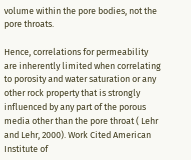volume within the pore bodies, not the pore throats.

Hence, correlations for permeability are inherently limited when correlating to porosity and water saturation or any other rock property that is strongly influenced by any part of the porous media other than the pore throat ( Lehr and Lehr, 2000). Work Cited American Institute of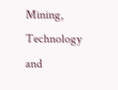Mining, Technology and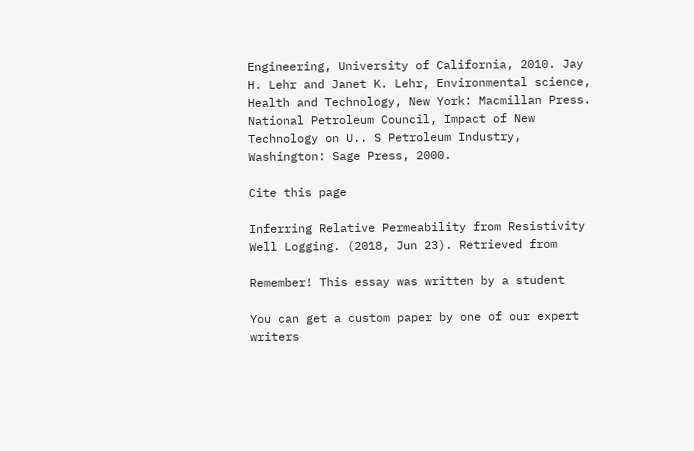Engineering, University of California, 2010. Jay H. Lehr and Janet K. Lehr, Environmental science, Health and Technology, New York: Macmillan Press. National Petroleum Council, Impact of New Technology on U.. S Petroleum Industry, Washington: Sage Press, 2000.

Cite this page

Inferring Relative Permeability from Resistivity Well Logging. (2018, Jun 23). Retrieved from

Remember! This essay was written by a student

You can get a custom paper by one of our expert writers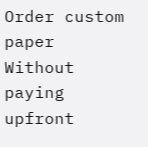Order custom paper Without paying upfront